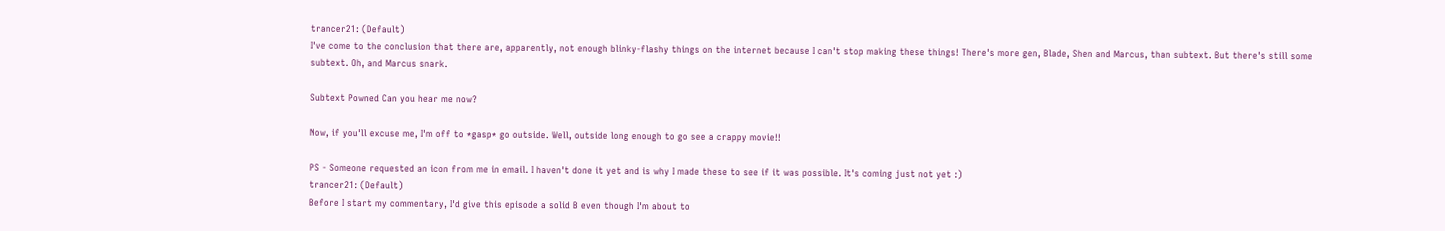trancer21: (Default)
I've come to the conclusion that there are, apparently, not enough blinky-flashy things on the internet because I can't stop making these things! There's more gen, Blade, Shen and Marcus, than subtext. But there's still some subtext. Oh, and Marcus snark.

Subtext Powned Can you hear me now?

Now, if you'll excuse me, I'm off to *gasp* go outside. Well, outside long enough to go see a crappy movie!!

PS - Someone requested an icon from me in email. I haven't done it yet and is why I made these to see if it was possible. It's coming just not yet :)
trancer21: (Default)
Before I start my commentary, I'd give this episode a solid B even though I'm about to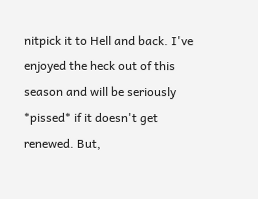nitpick it to Hell and back. I've enjoyed the heck out of this season and will be seriously *pissed* if it doesn't get renewed. But,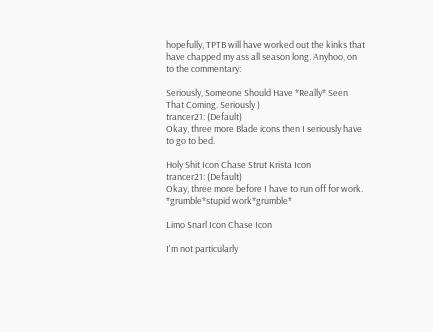hopefully, TPTB will have worked out the kinks that have chapped my ass all season long. Anyhoo, on to the commentary:

Seriously, Someone Should Have *Really* Seen That Coming. Seriously )
trancer21: (Default)
Okay, three more Blade icons then I seriously have to go to bed.

Holy Shit Icon Chase Strut Krista Icon
trancer21: (Default)
Okay, three more before I have to run off for work. *grumble*stupid work*grumble*

Limo Snarl Icon Chase Icon

I'm not particularly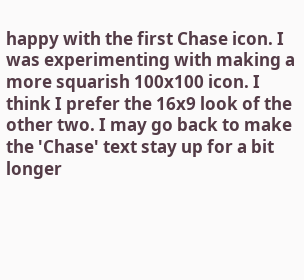happy with the first Chase icon. I was experimenting with making a more squarish 100x100 icon. I think I prefer the 16x9 look of the other two. I may go back to make the 'Chase' text stay up for a bit longer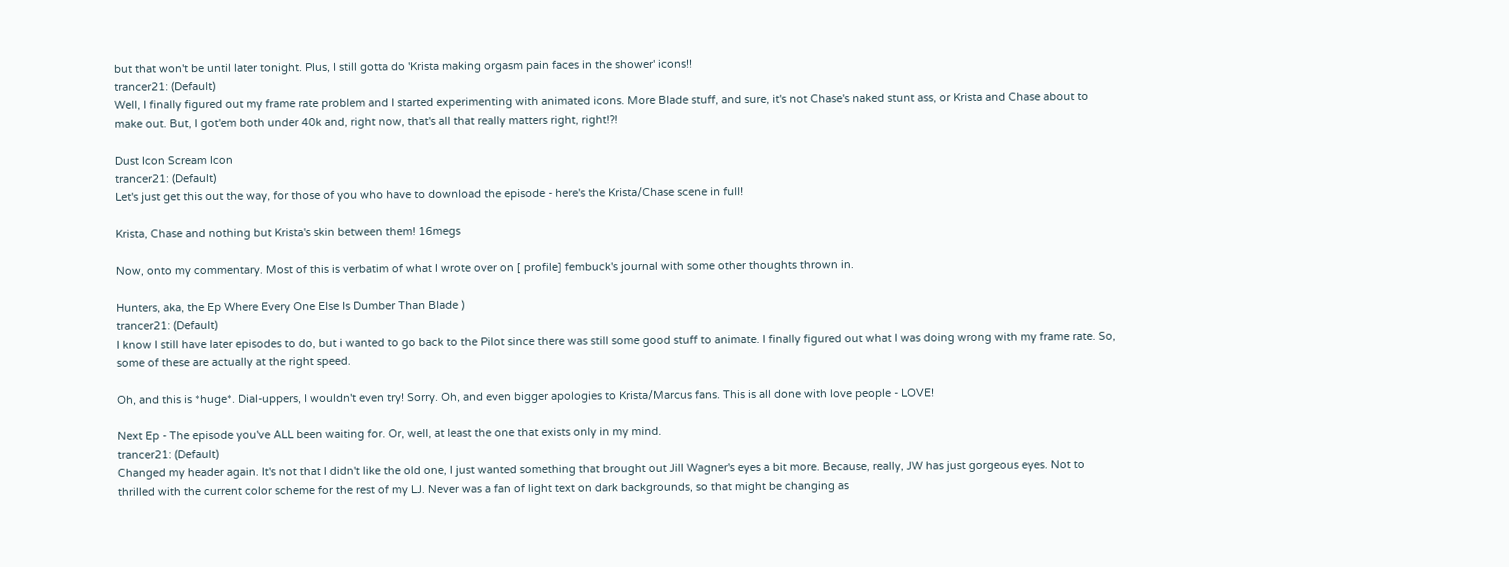but that won't be until later tonight. Plus, I still gotta do 'Krista making orgasm pain faces in the shower' icons!!
trancer21: (Default)
Well, I finally figured out my frame rate problem and I started experimenting with animated icons. More Blade stuff, and sure, it's not Chase's naked stunt ass, or Krista and Chase about to make out. But, I got'em both under 40k and, right now, that's all that really matters right, right!?!

Dust Icon Scream Icon
trancer21: (Default)
Let's just get this out the way, for those of you who have to download the episode - here's the Krista/Chase scene in full!

Krista, Chase and nothing but Krista's skin between them! 16megs

Now, onto my commentary. Most of this is verbatim of what I wrote over on [ profile] fembuck's journal with some other thoughts thrown in.

Hunters, aka, the Ep Where Every One Else Is Dumber Than Blade )
trancer21: (Default)
I know I still have later episodes to do, but i wanted to go back to the Pilot since there was still some good stuff to animate. I finally figured out what I was doing wrong with my frame rate. So, some of these are actually at the right speed.

Oh, and this is *huge*. Dial-uppers, I wouldn't even try! Sorry. Oh, and even bigger apologies to Krista/Marcus fans. This is all done with love people - LOVE!

Next Ep - The episode you've ALL been waiting for. Or, well, at least the one that exists only in my mind.
trancer21: (Default)
Changed my header again. It's not that I didn't like the old one, I just wanted something that brought out Jill Wagner's eyes a bit more. Because, really, JW has just gorgeous eyes. Not to thrilled with the current color scheme for the rest of my LJ. Never was a fan of light text on dark backgrounds, so that might be changing as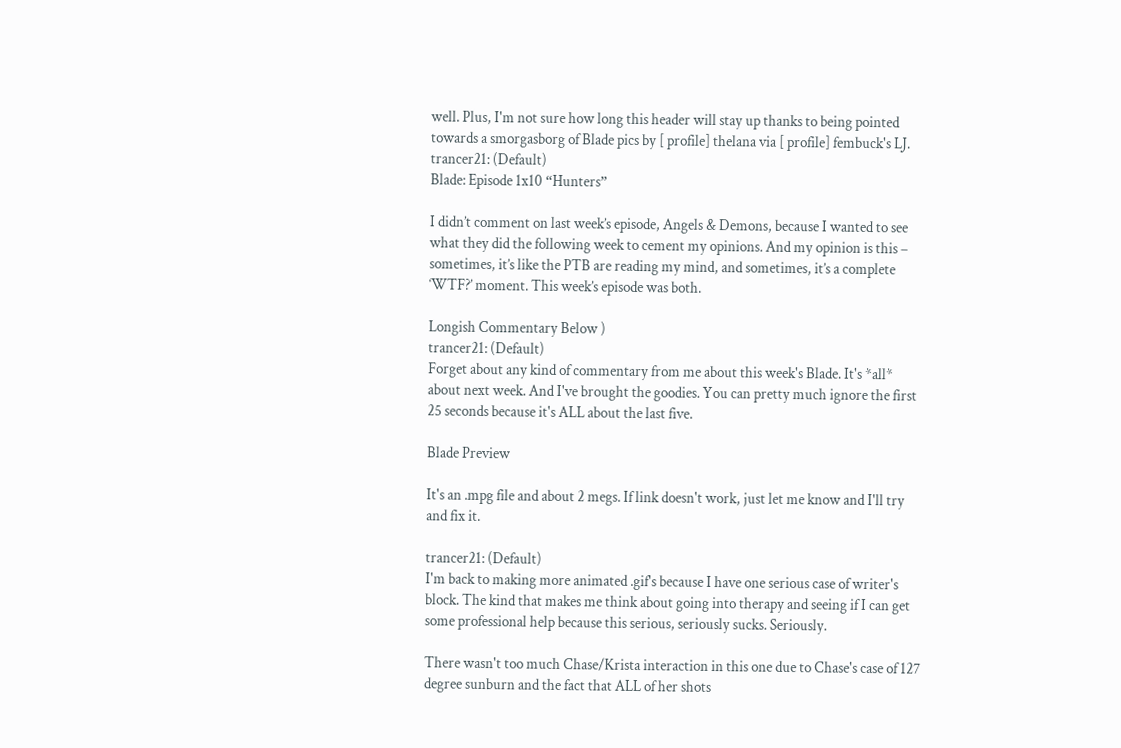well. Plus, I'm not sure how long this header will stay up thanks to being pointed towards a smorgasborg of Blade pics by [ profile] thelana via [ profile] fembuck's LJ.
trancer21: (Default)
Blade: Episode 1x10 “Hunters”

I didn’t comment on last week’s episode, Angels & Demons, because I wanted to see what they did the following week to cement my opinions. And my opinion is this – sometimes, it’s like the PTB are reading my mind, and sometimes, it’s a complete ‘WTF?’ moment. This week’s episode was both.

Longish Commentary Below )
trancer21: (Default)
Forget about any kind of commentary from me about this week's Blade. It's *all* about next week. And I've brought the goodies. You can pretty much ignore the first 25 seconds because it's ALL about the last five.

Blade Preview

It's an .mpg file and about 2 megs. If link doesn't work, just let me know and I'll try and fix it.

trancer21: (Default)
I'm back to making more animated .gif's because I have one serious case of writer's block. The kind that makes me think about going into therapy and seeing if I can get some professional help because this serious, seriously sucks. Seriously.

There wasn't too much Chase/Krista interaction in this one due to Chase's case of 127 degree sunburn and the fact that ALL of her shots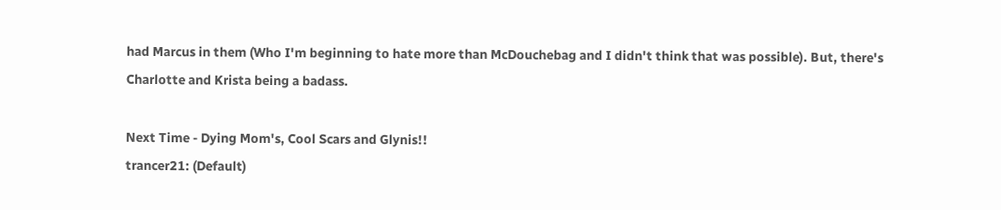had Marcus in them (Who I'm beginning to hate more than McDouchebag and I didn't think that was possible). But, there's Charlotte and Krista being a badass.

Next Time - Dying Mom's, Cool Scars and Glynis!!
trancer21: (Default)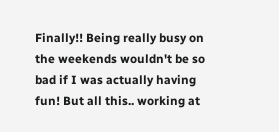Finally!! Being really busy on the weekends wouldn't be so bad if I was actually having fun! But all this.. working at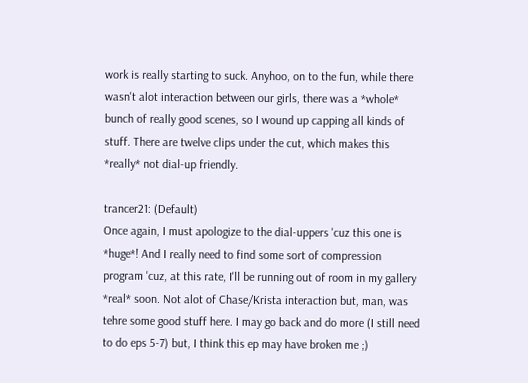work is really starting to suck. Anyhoo, on to the fun, while there wasn't alot interaction between our girls, there was a *whole* bunch of really good scenes, so I wound up capping all kinds of stuff. There are twelve clips under the cut, which makes this *really* not dial-up friendly.

trancer21: (Default)
Once again, I must apologize to the dial-uppers 'cuz this one is *huge*! And I really need to find some sort of compression program 'cuz, at this rate, I'll be running out of room in my gallery *real* soon. Not alot of Chase/Krista interaction but, man, was tehre some good stuff here. I may go back and do more (I still need to do eps 5-7) but, I think this ep may have broken me ;)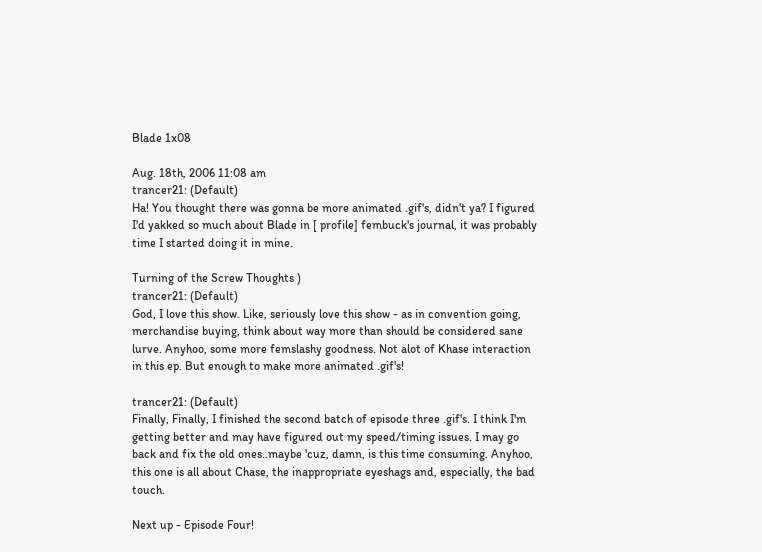Blade 1x08

Aug. 18th, 2006 11:08 am
trancer21: (Default)
Ha! You thought there was gonna be more animated .gif's, didn't ya? I figured I'd yakked so much about Blade in [ profile] fembuck's journal, it was probably time I started doing it in mine.

Turning of the Screw Thoughts )
trancer21: (Default)
God, I love this show. Like, seriously love this show - as in convention going, merchandise buying, think about way more than should be considered sane lurve. Anyhoo, some more femslashy goodness. Not alot of Khase interaction in this ep. But enough to make more animated .gif's!

trancer21: (Default)
Finally, Finally, I finished the second batch of episode three .gif's. I think I'm getting better and may have figured out my speed/timing issues. I may go back and fix the old ones..maybe 'cuz, damn, is this time consuming. Anyhoo, this one is all about Chase, the inappropriate eyeshags and, especially, the bad touch.

Next up - Episode Four!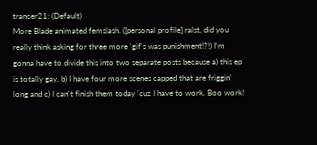trancer21: (Default)
More Blade animated femslash. ([personal profile] ralst, did you really think asking for three more 'gif's was punishment!?!) I'm gonna have to divide this into two separate posts because a) this ep is totally gay, b) I have four more scenes capped that are friggin' long and c) I can't finish them today 'cuz I have to work. Boo work!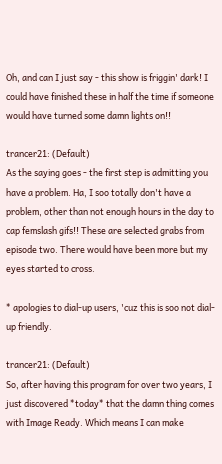Oh, and can I just say - this show is friggin' dark! I could have finished these in half the time if someone would have turned some damn lights on!!

trancer21: (Default)
As the saying goes - the first step is admitting you have a problem. Ha, I soo totally don't have a problem, other than not enough hours in the day to cap femslash gifs!! These are selected grabs from episode two. There would have been more but my eyes started to cross.

* apologies to dial-up users, 'cuz this is soo not dial-up friendly.

trancer21: (Default)
So, after having this program for over two years, I just discovered *today* that the damn thing comes with Image Ready. Which means I can make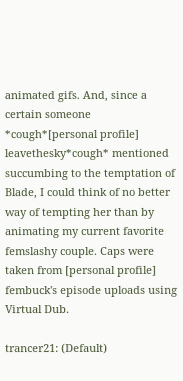animated gifs. And, since a certain someone *cough*[personal profile] leavethesky*cough* mentioned succumbing to the temptation of Blade, I could think of no better way of tempting her than by animating my current favorite femslashy couple. Caps were taken from [personal profile] fembuck's episode uploads using Virtual Dub.

trancer21: (Default)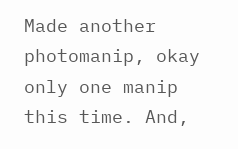Made another photomanip, okay only one manip this time. And,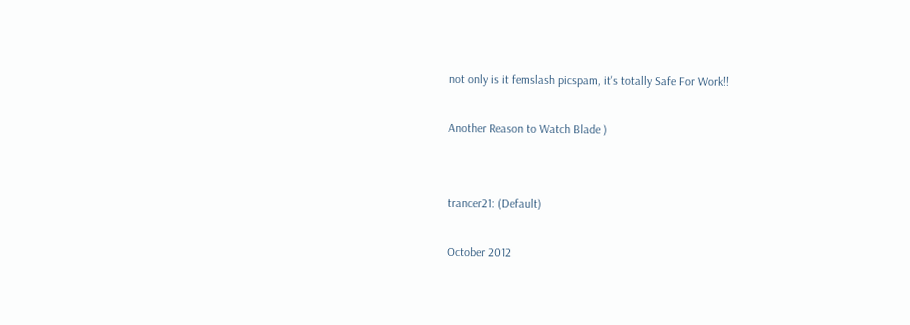not only is it femslash picspam, it's totally Safe For Work!!

Another Reason to Watch Blade )


trancer21: (Default)

October 2012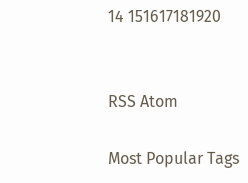14 151617181920


RSS Atom

Most Popular Tags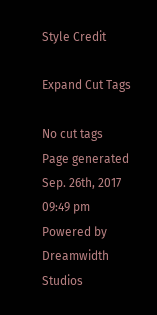Style Credit

Expand Cut Tags

No cut tags
Page generated Sep. 26th, 2017 09:49 pm
Powered by Dreamwidth Studios